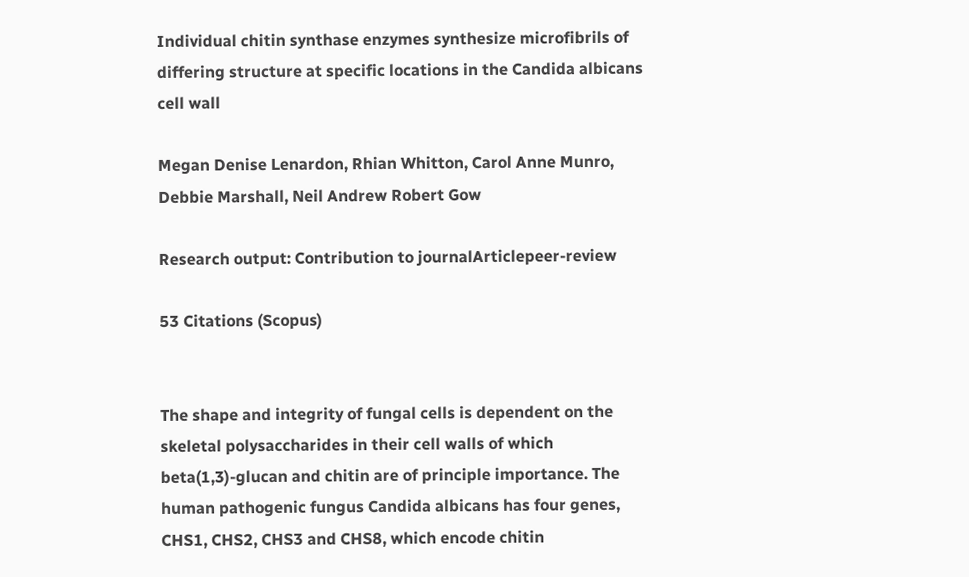Individual chitin synthase enzymes synthesize microfibrils of differing structure at specific locations in the Candida albicans cell wall

Megan Denise Lenardon, Rhian Whitton, Carol Anne Munro, Debbie Marshall, Neil Andrew Robert Gow

Research output: Contribution to journalArticlepeer-review

53 Citations (Scopus)


The shape and integrity of fungal cells is dependent on the skeletal polysaccharides in their cell walls of which beta(1,3)-glucan and chitin are of principle importance. The human pathogenic fungus Candida albicans has four genes, CHS1, CHS2, CHS3 and CHS8, which encode chitin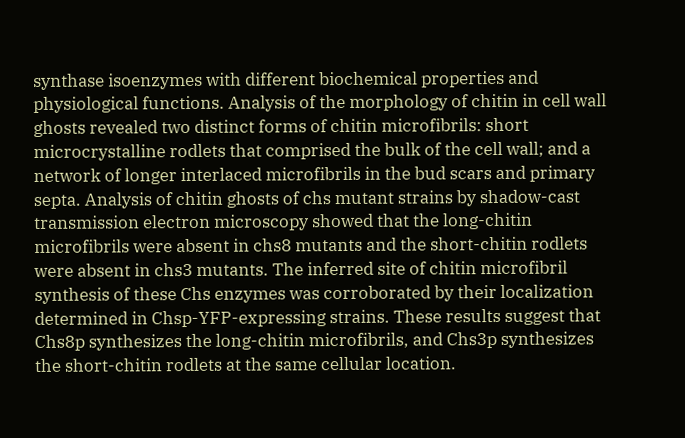synthase isoenzymes with different biochemical properties and physiological functions. Analysis of the morphology of chitin in cell wall ghosts revealed two distinct forms of chitin microfibrils: short microcrystalline rodlets that comprised the bulk of the cell wall; and a network of longer interlaced microfibrils in the bud scars and primary septa. Analysis of chitin ghosts of chs mutant strains by shadow-cast transmission electron microscopy showed that the long-chitin microfibrils were absent in chs8 mutants and the short-chitin rodlets were absent in chs3 mutants. The inferred site of chitin microfibril synthesis of these Chs enzymes was corroborated by their localization determined in Chsp-YFP-expressing strains. These results suggest that Chs8p synthesizes the long-chitin microfibrils, and Chs3p synthesizes the short-chitin rodlets at the same cellular location.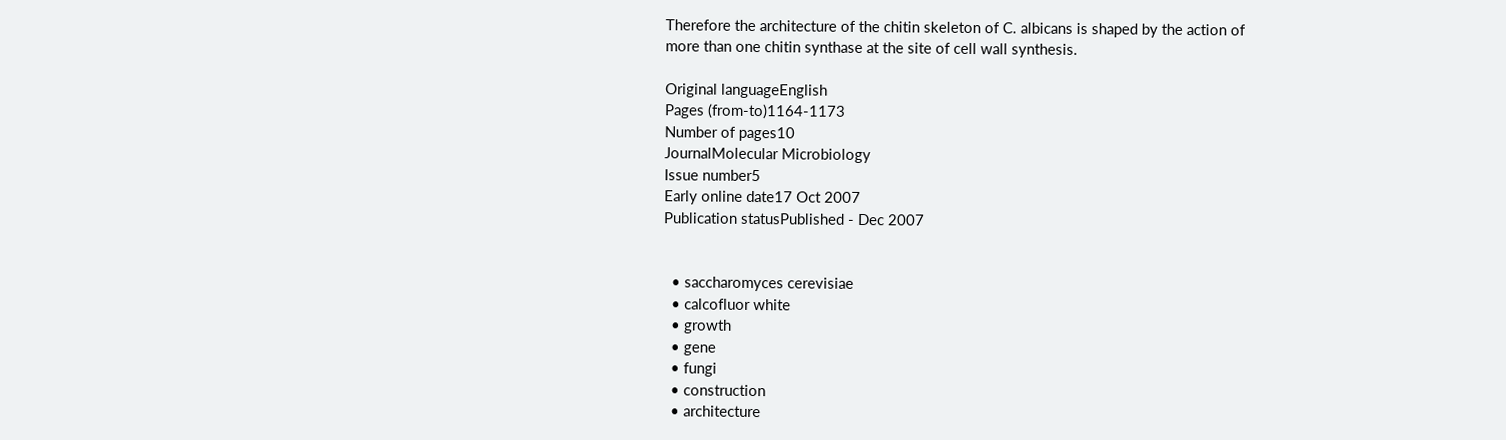Therefore the architecture of the chitin skeleton of C. albicans is shaped by the action of more than one chitin synthase at the site of cell wall synthesis.

Original languageEnglish
Pages (from-to)1164-1173
Number of pages10
JournalMolecular Microbiology
Issue number5
Early online date17 Oct 2007
Publication statusPublished - Dec 2007


  • saccharomyces cerevisiae
  • calcofluor white
  • growth
  • gene
  • fungi
  • construction
  • architecture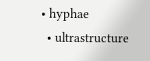• hyphae
  • ultrastructure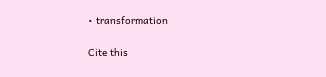• transformation

Cite this